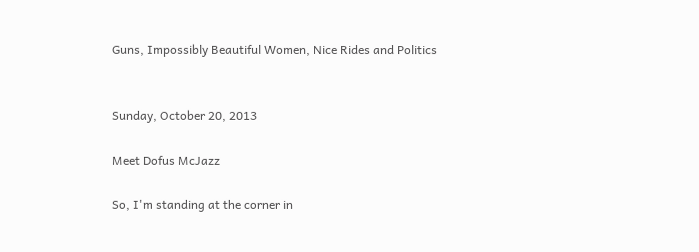Guns, Impossibly Beautiful Women, Nice Rides and Politics


Sunday, October 20, 2013

Meet Dofus McJazz

So, I'm standing at the corner in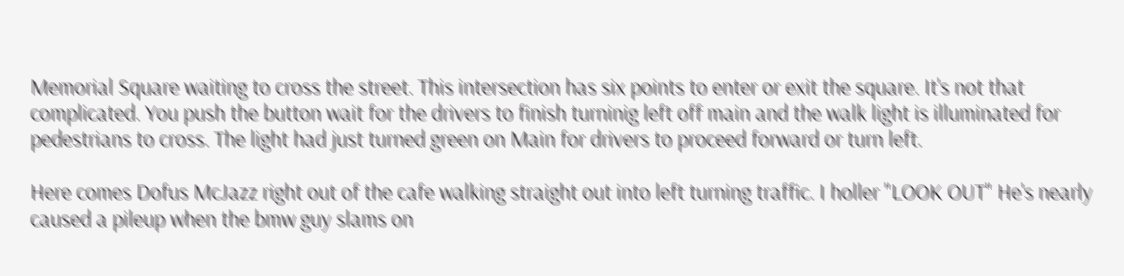Memorial Square waiting to cross the street. This intersection has six points to enter or exit the square. It's not that complicated. You push the button wait for the drivers to finish turninig left off main and the walk light is illuminated for pedestrians to cross. The light had just turned green on Main for drivers to proceed forward or turn left.

Here comes Dofus McJazz right out of the cafe walking straight out into left turning traffic. I holler "LOOK OUT" He's nearly caused a pileup when the bmw guy slams on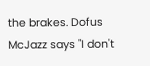the brakes. Dofus McJazz says "I don't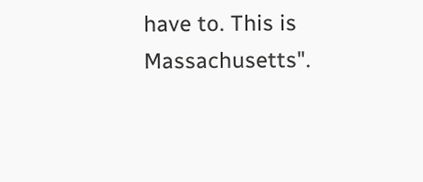have to. This is Massachusetts".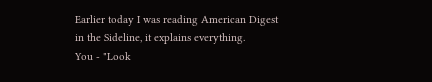Earlier today I was reading American Digest in the Sideline, it explains everything.
You - "Look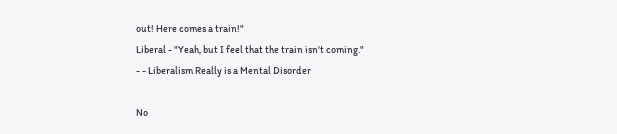out! Here comes a train!"
Liberal - "Yeah, but I feel that the train isn't coming."
- - Liberalism Really is a Mental Disorder

No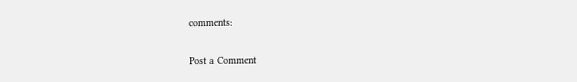comments:

Post a Comment